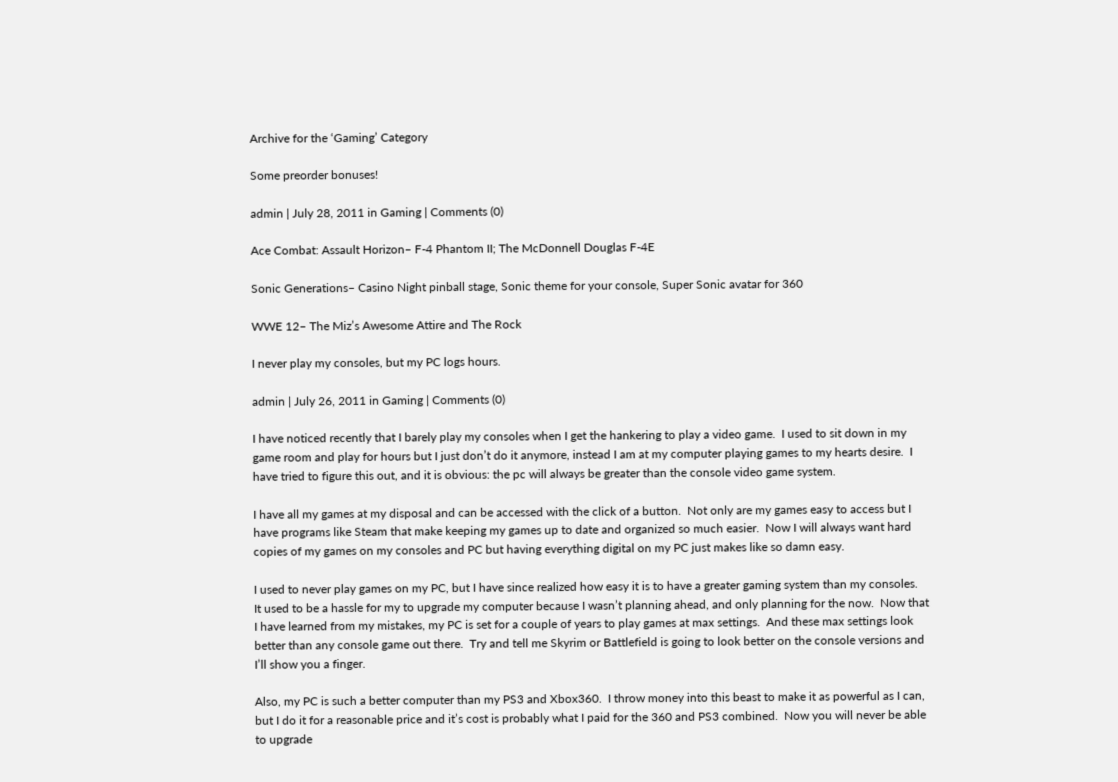Archive for the ‘Gaming’ Category

Some preorder bonuses!

admin | July 28, 2011 in Gaming | Comments (0)

Ace Combat: Assault Horizon– F-4 Phantom II; The McDonnell Douglas F-4E

Sonic Generations– Casino Night pinball stage, Sonic theme for your console, Super Sonic avatar for 360

WWE 12– The Miz’s Awesome Attire and The Rock

I never play my consoles, but my PC logs hours.

admin | July 26, 2011 in Gaming | Comments (0)

I have noticed recently that I barely play my consoles when I get the hankering to play a video game.  I used to sit down in my game room and play for hours but I just don’t do it anymore, instead I am at my computer playing games to my hearts desire.  I have tried to figure this out, and it is obvious: the pc will always be greater than the console video game system.

I have all my games at my disposal and can be accessed with the click of a button.  Not only are my games easy to access but I have programs like Steam that make keeping my games up to date and organized so much easier.  Now I will always want hard copies of my games on my consoles and PC but having everything digital on my PC just makes like so damn easy.

I used to never play games on my PC, but I have since realized how easy it is to have a greater gaming system than my consoles.  It used to be a hassle for my to upgrade my computer because I wasn’t planning ahead, and only planning for the now.  Now that I have learned from my mistakes, my PC is set for a couple of years to play games at max settings.  And these max settings look better than any console game out there.  Try and tell me Skyrim or Battlefield is going to look better on the console versions and I’ll show you a finger.

Also, my PC is such a better computer than my PS3 and Xbox360.  I throw money into this beast to make it as powerful as I can, but I do it for a reasonable price and it’s cost is probably what I paid for the 360 and PS3 combined.  Now you will never be able to upgrade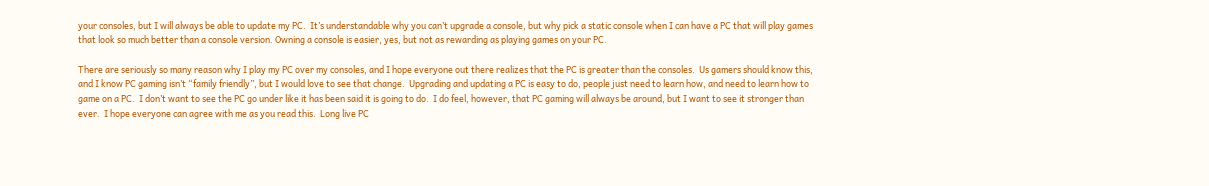your consoles, but I will always be able to update my PC.  It’s understandable why you can’t upgrade a console, but why pick a static console when I can have a PC that will play games that look so much better than a console version. Owning a console is easier, yes, but not as rewarding as playing games on your PC.

There are seriously so many reason why I play my PC over my consoles, and I hope everyone out there realizes that the PC is greater than the consoles.  Us gamers should know this, and I know PC gaming isn’t “family friendly”, but I would love to see that change.  Upgrading and updating a PC is easy to do, people just need to learn how, and need to learn how to game on a PC.  I don’t want to see the PC go under like it has been said it is going to do.  I do feel, however, that PC gaming will always be around, but I want to see it stronger than ever.  I hope everyone can agree with me as you read this.  Long live PC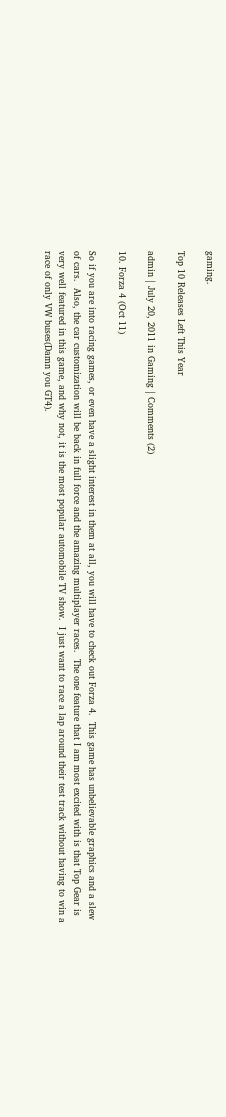gaming.

Top 10 Releases Left This Year

admin | July 20, 2011 in Gaming | Comments (2)

10. Forza 4 (Oct 11)

So if you are into racing games, or even have a slight interest in them at all, you will have to check out Forza 4.  This game has unbelievable graphics and a slew of cars.  Also, the car customization will be back in full force and the amazing multiplayer races.  The one feature that I am most excited with is that Top Gear is very well featured in this game, and why not, it is the most popular automobile TV show.  I just want to race a lap around their test track without having to win a race of only VW buses(Damn you GT4).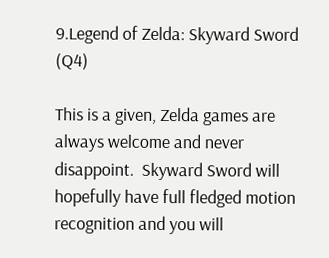9.Legend of Zelda: Skyward Sword (Q4)

This is a given, Zelda games are always welcome and never disappoint.  Skyward Sword will hopefully have full fledged motion recognition and you will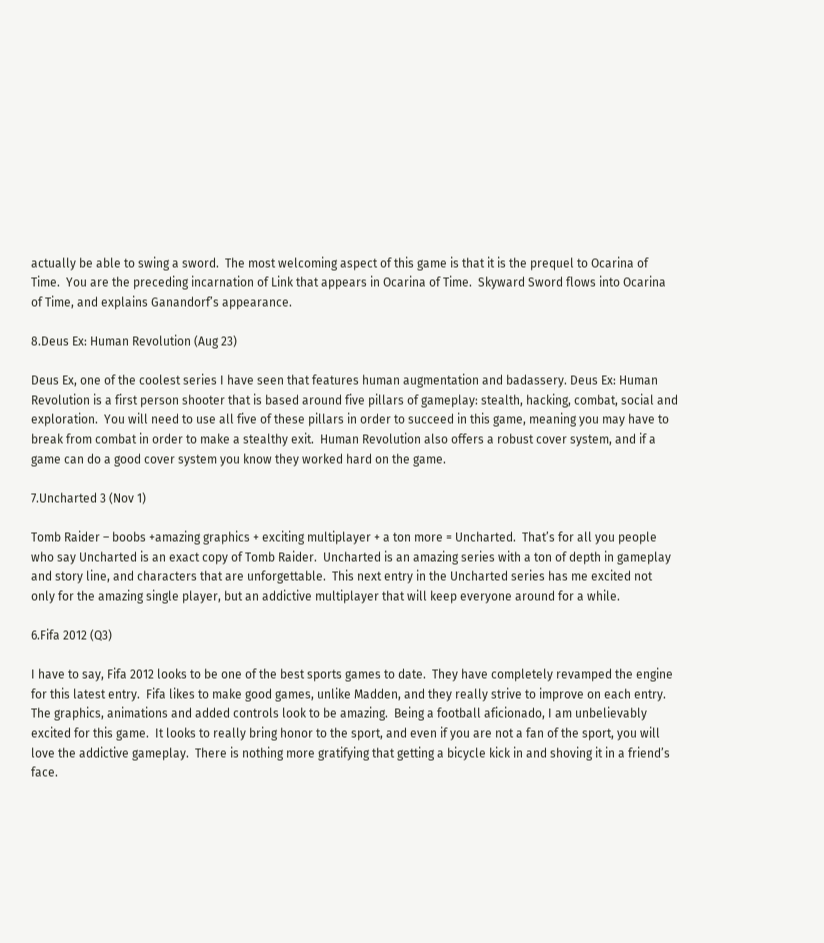actually be able to swing a sword.  The most welcoming aspect of this game is that it is the prequel to Ocarina of Time.  You are the preceding incarnation of Link that appears in Ocarina of Time.  Skyward Sword flows into Ocarina of Time, and explains Ganandorf’s appearance.

8.Deus Ex: Human Revolution (Aug 23)

Deus Ex, one of the coolest series I have seen that features human augmentation and badassery. Deus Ex: Human Revolution is a first person shooter that is based around five pillars of gameplay: stealth, hacking, combat, social and exploration.  You will need to use all five of these pillars in order to succeed in this game, meaning you may have to break from combat in order to make a stealthy exit.  Human Revolution also offers a robust cover system, and if a game can do a good cover system you know they worked hard on the game.

7.Uncharted 3 (Nov 1)

Tomb Raider – boobs +amazing graphics + exciting multiplayer + a ton more = Uncharted.  That’s for all you people who say Uncharted is an exact copy of Tomb Raider.  Uncharted is an amazing series with a ton of depth in gameplay and story line, and characters that are unforgettable.  This next entry in the Uncharted series has me excited not only for the amazing single player, but an addictive multiplayer that will keep everyone around for a while.

6.Fifa 2012 (Q3)

I have to say, Fifa 2012 looks to be one of the best sports games to date.  They have completely revamped the engine for this latest entry.  Fifa likes to make good games, unlike Madden, and they really strive to improve on each entry.  The graphics, animations and added controls look to be amazing.  Being a football aficionado, I am unbelievably excited for this game.  It looks to really bring honor to the sport, and even if you are not a fan of the sport, you will love the addictive gameplay.  There is nothing more gratifying that getting a bicycle kick in and shoving it in a friend’s face.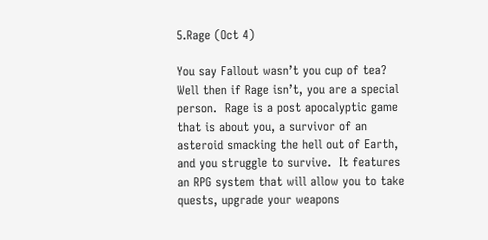5.Rage (Oct 4)

You say Fallout wasn’t you cup of tea?  Well then if Rage isn’t, you are a special person.  Rage is a post apocalyptic game that is about you, a survivor of an asteroid smacking the hell out of Earth, and you struggle to survive.  It features an RPG system that will allow you to take quests, upgrade your weapons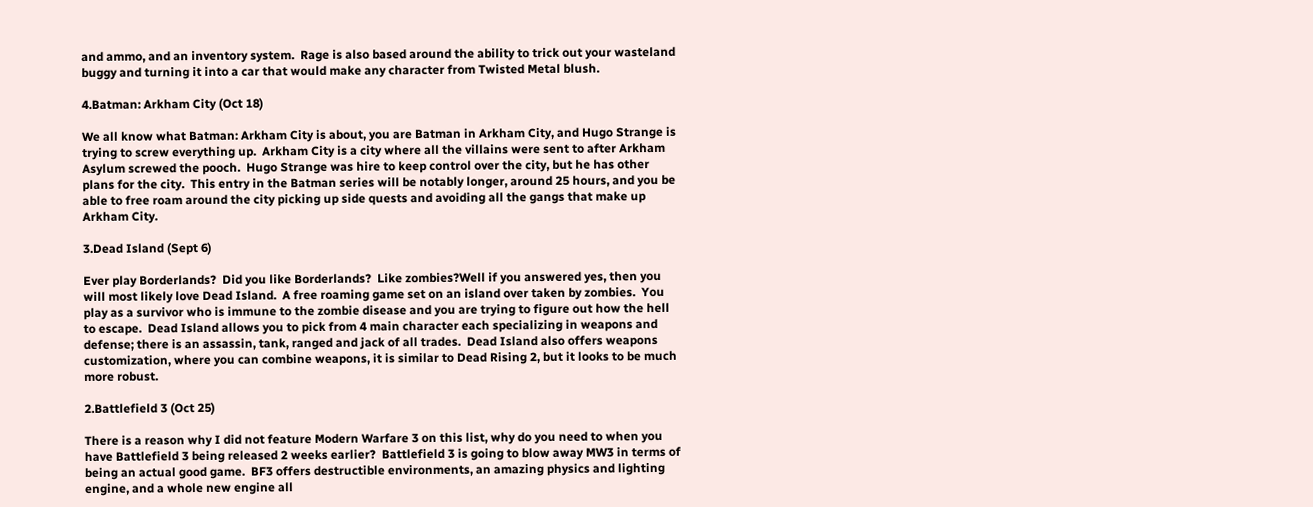and ammo, and an inventory system.  Rage is also based around the ability to trick out your wasteland buggy and turning it into a car that would make any character from Twisted Metal blush.

4.Batman: Arkham City (Oct 18)

We all know what Batman: Arkham City is about, you are Batman in Arkham City, and Hugo Strange is trying to screw everything up.  Arkham City is a city where all the villains were sent to after Arkham Asylum screwed the pooch.  Hugo Strange was hire to keep control over the city, but he has other plans for the city.  This entry in the Batman series will be notably longer, around 25 hours, and you be able to free roam around the city picking up side quests and avoiding all the gangs that make up Arkham City.

3.Dead Island (Sept 6)

Ever play Borderlands?  Did you like Borderlands?  Like zombies?Well if you answered yes, then you will most likely love Dead Island.  A free roaming game set on an island over taken by zombies.  You play as a survivor who is immune to the zombie disease and you are trying to figure out how the hell to escape.  Dead Island allows you to pick from 4 main character each specializing in weapons and defense; there is an assassin, tank, ranged and jack of all trades.  Dead Island also offers weapons customization, where you can combine weapons, it is similar to Dead Rising 2, but it looks to be much more robust.

2.Battlefield 3 (Oct 25)

There is a reason why I did not feature Modern Warfare 3 on this list, why do you need to when you have Battlefield 3 being released 2 weeks earlier?  Battlefield 3 is going to blow away MW3 in terms of being an actual good game.  BF3 offers destructible environments, an amazing physics and lighting engine, and a whole new engine all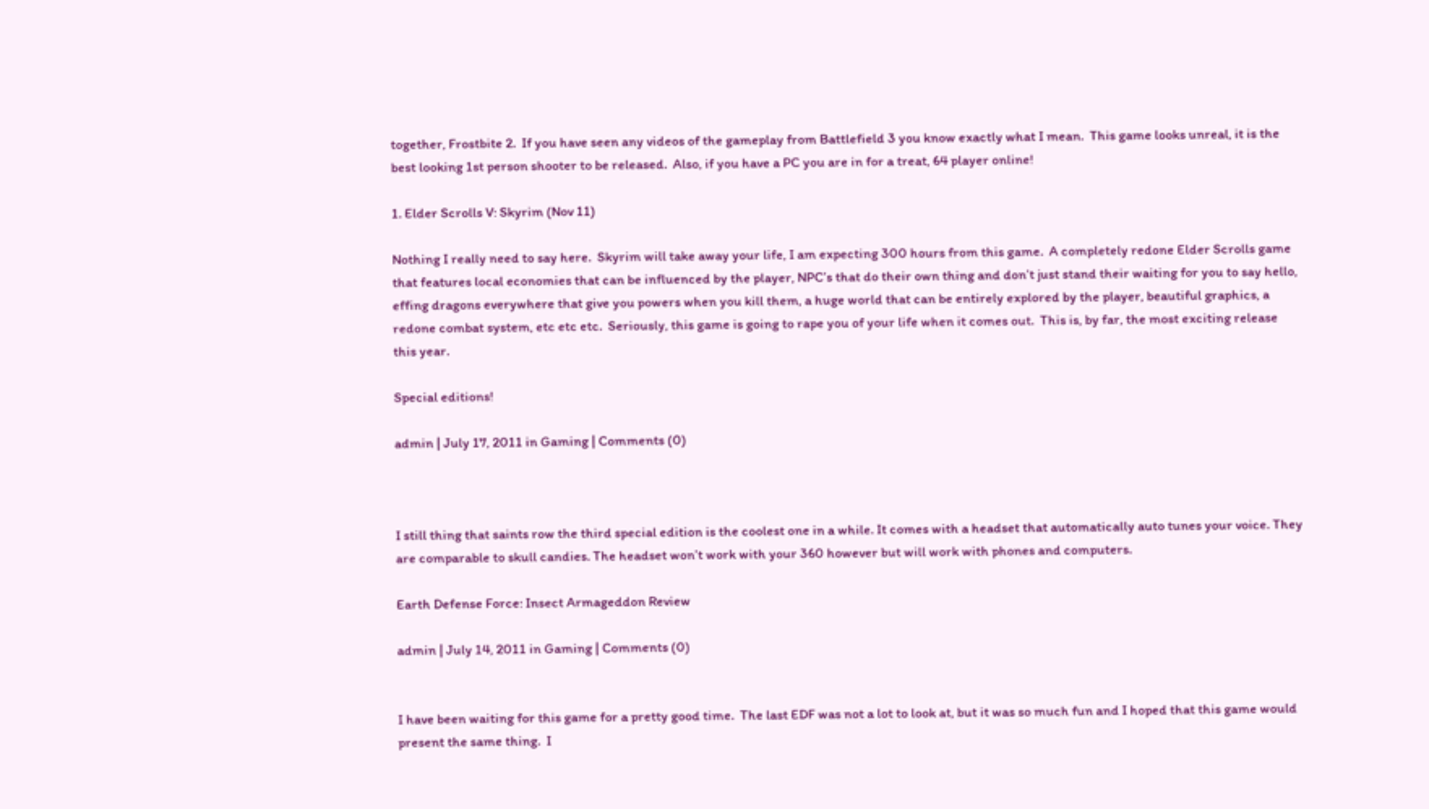together, Frostbite 2.  If you have seen any videos of the gameplay from Battlefield 3 you know exactly what I mean.  This game looks unreal, it is the best looking 1st person shooter to be released.  Also, if you have a PC you are in for a treat, 64 player online!

1. Elder Scrolls V: Skyrim (Nov 11)

Nothing I really need to say here.  Skyrim will take away your life, I am expecting 300 hours from this game.  A completely redone Elder Scrolls game that features local economies that can be influenced by the player, NPC’s that do their own thing and don’t just stand their waiting for you to say hello, effing dragons everywhere that give you powers when you kill them, a huge world that can be entirely explored by the player, beautiful graphics, a redone combat system, etc etc etc.  Seriously, this game is going to rape you of your life when it comes out.  This is, by far, the most exciting release this year.

Special editions!

admin | July 17, 2011 in Gaming | Comments (0)



I still thing that saints row the third special edition is the coolest one in a while. It comes with a headset that automatically auto tunes your voice. They are comparable to skull candies. The headset won’t work with your 360 however but will work with phones and computers.

Earth Defense Force: Insect Armageddon Review

admin | July 14, 2011 in Gaming | Comments (0)


I have been waiting for this game for a pretty good time.  The last EDF was not a lot to look at, but it was so much fun and I hoped that this game would present the same thing.  I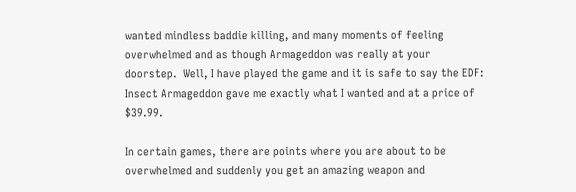wanted mindless baddie killing, and many moments of feeling overwhelmed and as though Armageddon was really at your doorstep.  Well, I have played the game and it is safe to say the EDF: Insect Armageddon gave me exactly what I wanted and at a price of $39.99.

In certain games, there are points where you are about to be overwhelmed and suddenly you get an amazing weapon and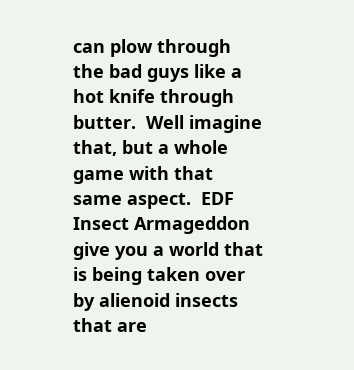can plow through the bad guys like a hot knife through butter.  Well imagine that, but a whole game with that same aspect.  EDF  Insect Armageddon give you a world that is being taken over by alienoid insects that are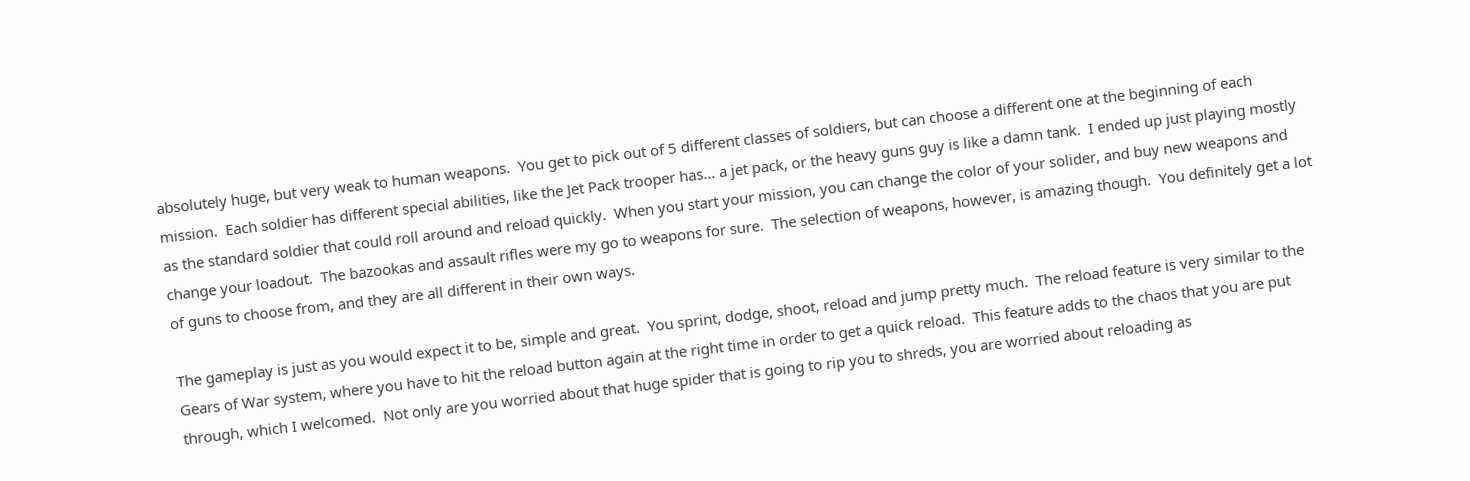absolutely huge, but very weak to human weapons.  You get to pick out of 5 different classes of soldiers, but can choose a different one at the beginning of each mission.  Each soldier has different special abilities, like the Jet Pack trooper has… a jet pack, or the heavy guns guy is like a damn tank.  I ended up just playing mostly as the standard soldier that could roll around and reload quickly.  When you start your mission, you can change the color of your solider, and buy new weapons and change your loadout.  The bazookas and assault rifles were my go to weapons for sure.  The selection of weapons, however, is amazing though.  You definitely get a lot of guns to choose from, and they are all different in their own ways.

The gameplay is just as you would expect it to be, simple and great.  You sprint, dodge, shoot, reload and jump pretty much.  The reload feature is very similar to the Gears of War system, where you have to hit the reload button again at the right time in order to get a quick reload.  This feature adds to the chaos that you are put through, which I welcomed.  Not only are you worried about that huge spider that is going to rip you to shreds, you are worried about reloading as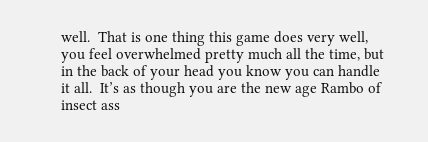well.  That is one thing this game does very well, you feel overwhelmed pretty much all the time, but in the back of your head you know you can handle it all.  It’s as though you are the new age Rambo of insect ass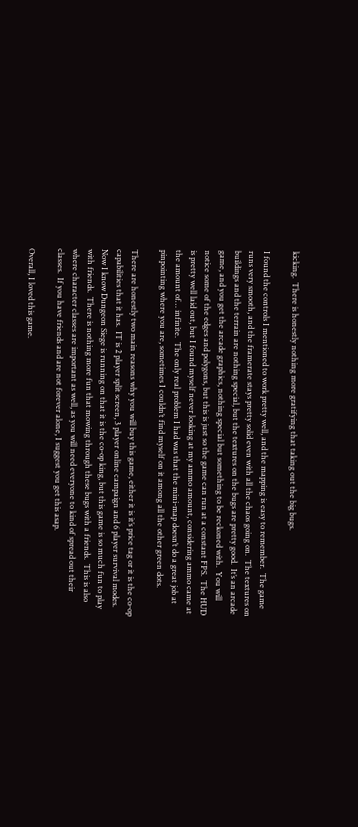kicking.  There is honestly nothing more gratifying that taking out the big bugs.

I found the controls I mentioned to work pretty well, and the mapping is easy to remember.  The game runs very smooth, and the framerate stays pretty solid even with all the chaos going on.  The textures on buildings and the terrain are nothing special, but the textures on the bugs are pretty good.  It’s an arcade game, and you get the arcade graphics, nothing special but something to be reckoned with.  You will notice some of the edges and polygons, but this is just so the game can run at a constant FPS.  The HUD is pretty well laid out, but I found myself never looking at my ammo amount, considering ammo came at the amount of… infinite.  The only real problem I had was that the mini-map doesn’t do a great job at pinpointing where you are, sometimes I couldn’t find myself on it among all the other green dots.

There are honestly two main reasons why you will buy this game, either it is it’s price tag or it is the co-op capabilities that it has.  IT is 2 player split screen, 3 player online campaign and 6 player survival modes.  Now I know Dungeon Siege is running on that it is the co-op king, but this game is so much fun to play with friends.  There is nothing more fun that mowing through these bugs with a friends.  This is also where character classes are important as well, as you will need everyone to kind of spread out their classes.  If you have friends and are not forever alone, I suggest you get this asap.

Overall, I loved this game.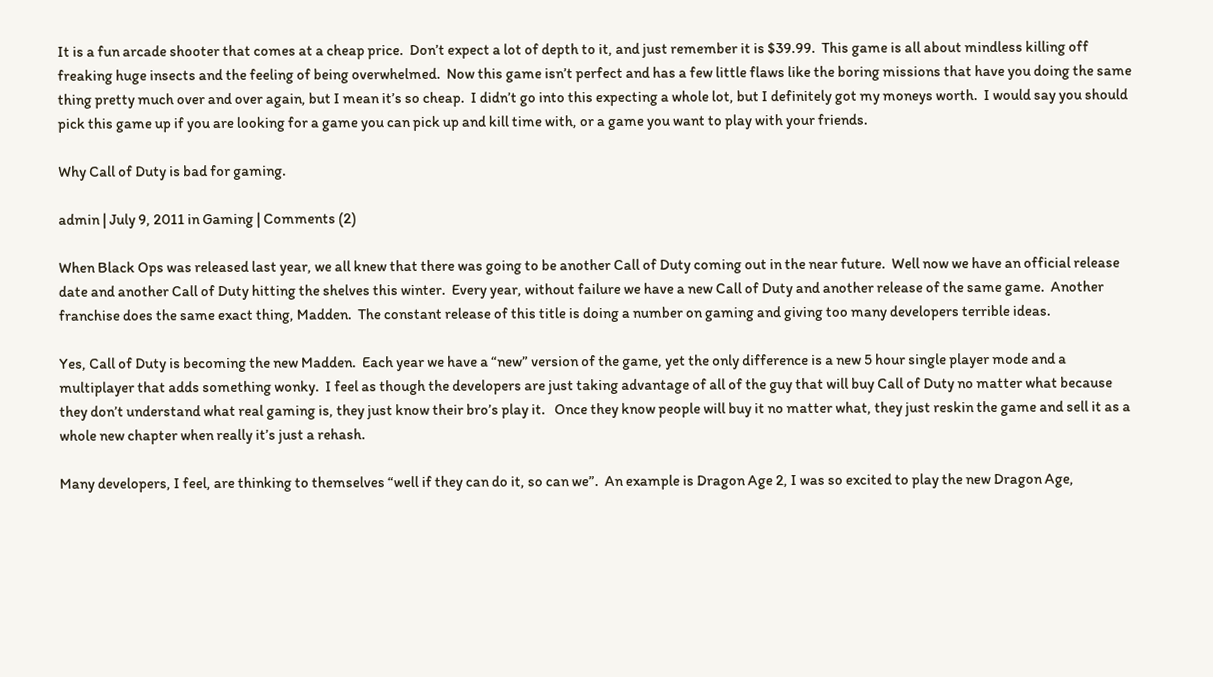It is a fun arcade shooter that comes at a cheap price.  Don’t expect a lot of depth to it, and just remember it is $39.99.  This game is all about mindless killing off freaking huge insects and the feeling of being overwhelmed.  Now this game isn’t perfect and has a few little flaws like the boring missions that have you doing the same thing pretty much over and over again, but I mean it’s so cheap.  I didn’t go into this expecting a whole lot, but I definitely got my moneys worth.  I would say you should pick this game up if you are looking for a game you can pick up and kill time with, or a game you want to play with your friends.

Why Call of Duty is bad for gaming.

admin | July 9, 2011 in Gaming | Comments (2)

When Black Ops was released last year, we all knew that there was going to be another Call of Duty coming out in the near future.  Well now we have an official release date and another Call of Duty hitting the shelves this winter.  Every year, without failure we have a new Call of Duty and another release of the same game.  Another franchise does the same exact thing, Madden.  The constant release of this title is doing a number on gaming and giving too many developers terrible ideas.

Yes, Call of Duty is becoming the new Madden.  Each year we have a “new” version of the game, yet the only difference is a new 5 hour single player mode and a multiplayer that adds something wonky.  I feel as though the developers are just taking advantage of all of the guy that will buy Call of Duty no matter what because they don’t understand what real gaming is, they just know their bro’s play it.   Once they know people will buy it no matter what, they just reskin the game and sell it as a whole new chapter when really it’s just a rehash.

Many developers, I feel, are thinking to themselves “well if they can do it, so can we”.  An example is Dragon Age 2, I was so excited to play the new Dragon Age,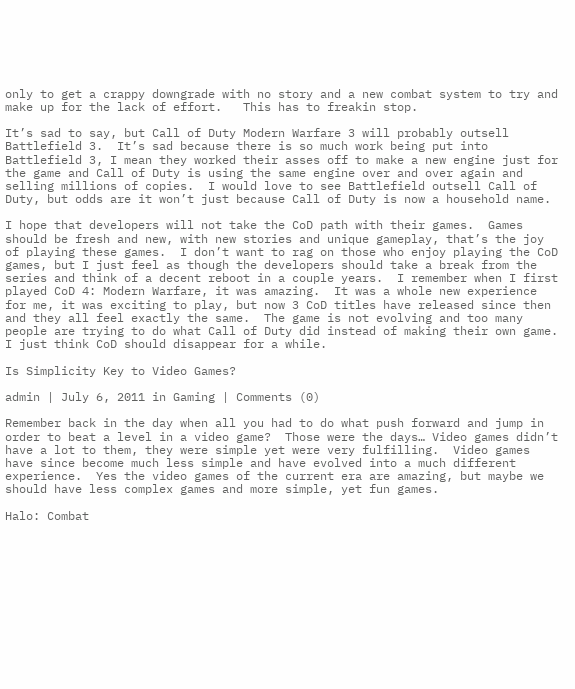only to get a crappy downgrade with no story and a new combat system to try and make up for the lack of effort.   This has to freakin stop.

It’s sad to say, but Call of Duty Modern Warfare 3 will probably outsell Battlefield 3.  It’s sad because there is so much work being put into Battlefield 3, I mean they worked their asses off to make a new engine just for the game and Call of Duty is using the same engine over and over again and selling millions of copies.  I would love to see Battlefield outsell Call of Duty, but odds are it won’t just because Call of Duty is now a household name.

I hope that developers will not take the CoD path with their games.  Games should be fresh and new, with new stories and unique gameplay, that’s the joy of playing these games.  I don’t want to rag on those who enjoy playing the CoD games, but I just feel as though the developers should take a break from the series and think of a decent reboot in a couple years.  I remember when I first played CoD 4: Modern Warfare, it was amazing.  It was a whole new experience for me, it was exciting to play, but now 3 CoD titles have released since then and they all feel exactly the same.  The game is not evolving and too many people are trying to do what Call of Duty did instead of making their own game.  I just think CoD should disappear for a while.

Is Simplicity Key to Video Games?

admin | July 6, 2011 in Gaming | Comments (0)

Remember back in the day when all you had to do what push forward and jump in order to beat a level in a video game?  Those were the days… Video games didn’t have a lot to them, they were simple yet were very fulfilling.  Video games have since become much less simple and have evolved into a much different experience.  Yes the video games of the current era are amazing, but maybe we should have less complex games and more simple, yet fun games.

Halo: Combat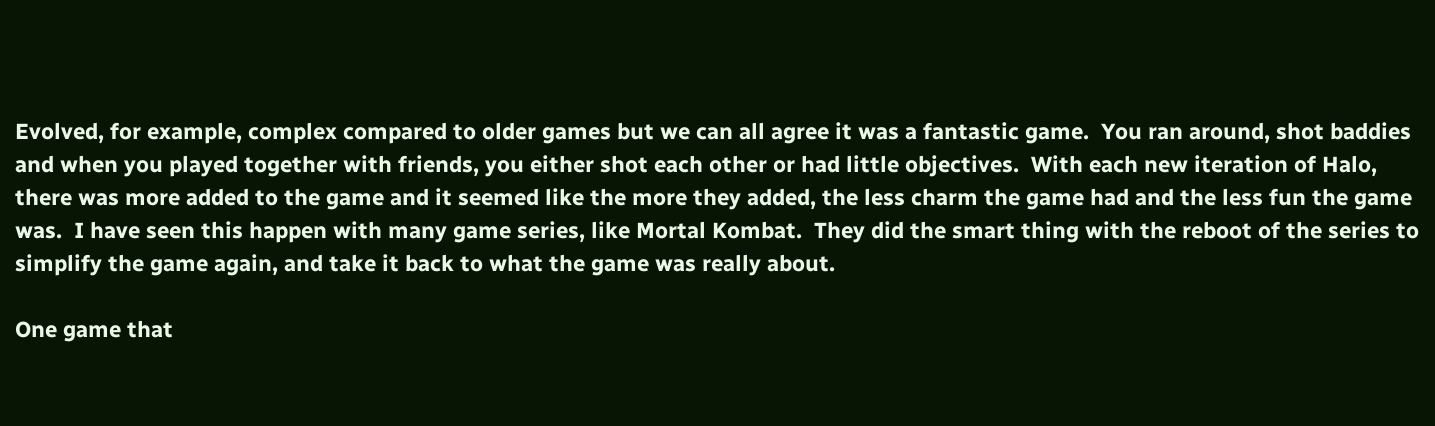Evolved, for example, complex compared to older games but we can all agree it was a fantastic game.  You ran around, shot baddies and when you played together with friends, you either shot each other or had little objectives.  With each new iteration of Halo, there was more added to the game and it seemed like the more they added, the less charm the game had and the less fun the game was.  I have seen this happen with many game series, like Mortal Kombat.  They did the smart thing with the reboot of the series to simplify the game again, and take it back to what the game was really about.

One game that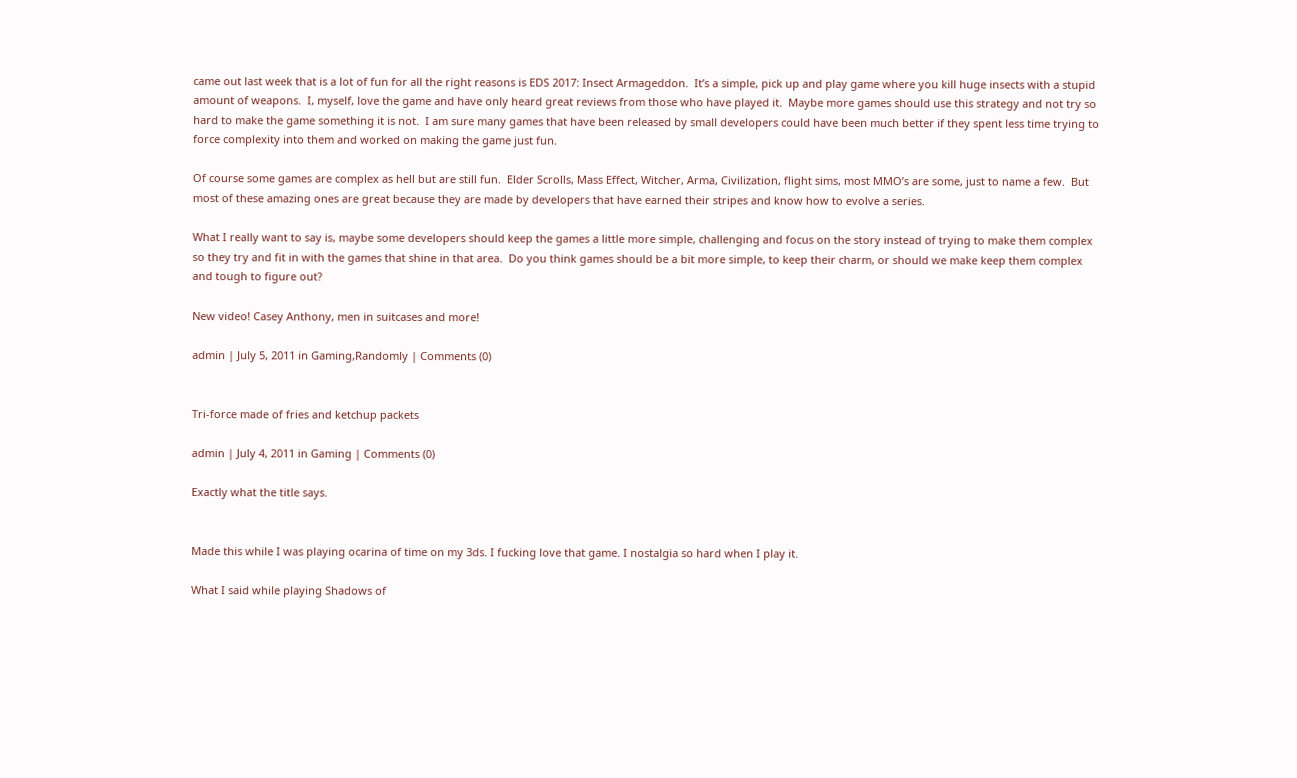came out last week that is a lot of fun for all the right reasons is EDS 2017: Insect Armageddon.  It’s a simple, pick up and play game where you kill huge insects with a stupid amount of weapons.  I, myself, love the game and have only heard great reviews from those who have played it.  Maybe more games should use this strategy and not try so hard to make the game something it is not.  I am sure many games that have been released by small developers could have been much better if they spent less time trying to force complexity into them and worked on making the game just fun.

Of course some games are complex as hell but are still fun.  Elder Scrolls, Mass Effect, Witcher, Arma, Civilization, flight sims, most MMO’s are some, just to name a few.  But most of these amazing ones are great because they are made by developers that have earned their stripes and know how to evolve a series.

What I really want to say is, maybe some developers should keep the games a little more simple, challenging and focus on the story instead of trying to make them complex so they try and fit in with the games that shine in that area.  Do you think games should be a bit more simple, to keep their charm, or should we make keep them complex and tough to figure out?

New video! Casey Anthony, men in suitcases and more!

admin | July 5, 2011 in Gaming,Randomly | Comments (0)


Tri-force made of fries and ketchup packets

admin | July 4, 2011 in Gaming | Comments (0)

Exactly what the title says.


Made this while I was playing ocarina of time on my 3ds. I fucking love that game. I nostalgia so hard when I play it.

What I said while playing Shadows of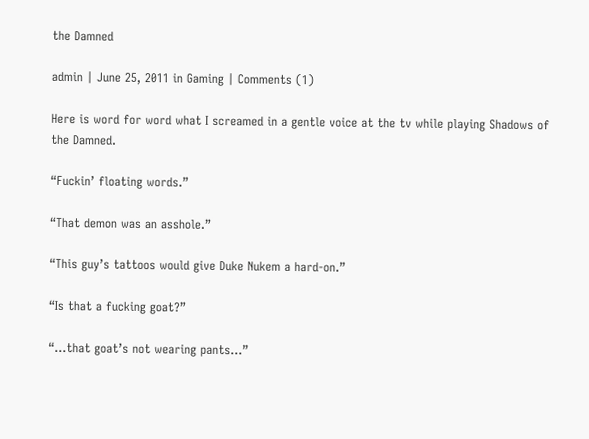the Damned

admin | June 25, 2011 in Gaming | Comments (1)

Here is word for word what I screamed in a gentle voice at the tv while playing Shadows of the Damned.

“Fuckin’ floating words.”

“That demon was an asshole.”

“This guy’s tattoos would give Duke Nukem a hard-on.”

“Is that a fucking goat?”

“…that goat’s not wearing pants…”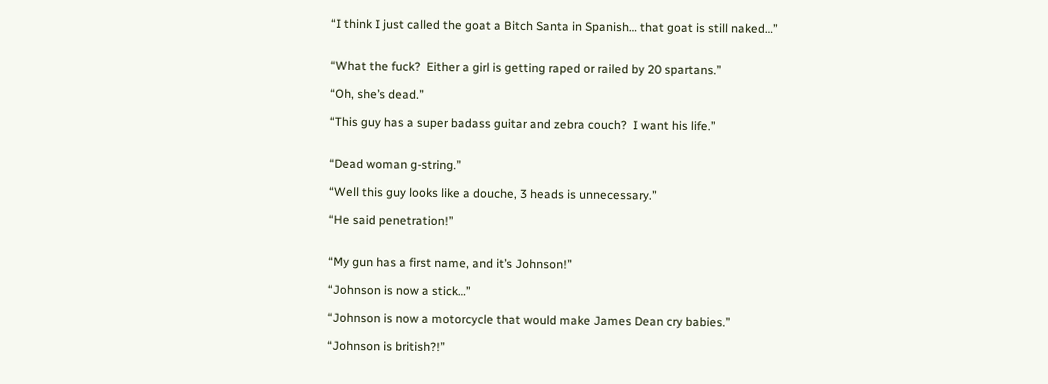“I think I just called the goat a Bitch Santa in Spanish… that goat is still naked…”


“What the fuck?  Either a girl is getting raped or railed by 20 spartans.”

“Oh, she’s dead.”

“This guy has a super badass guitar and zebra couch?  I want his life.”


“Dead woman g-string.”

“Well this guy looks like a douche, 3 heads is unnecessary.”

“He said penetration!”


“My gun has a first name, and it’s Johnson!”

“Johnson is now a stick…”

“Johnson is now a motorcycle that would make James Dean cry babies.”

“Johnson is british?!”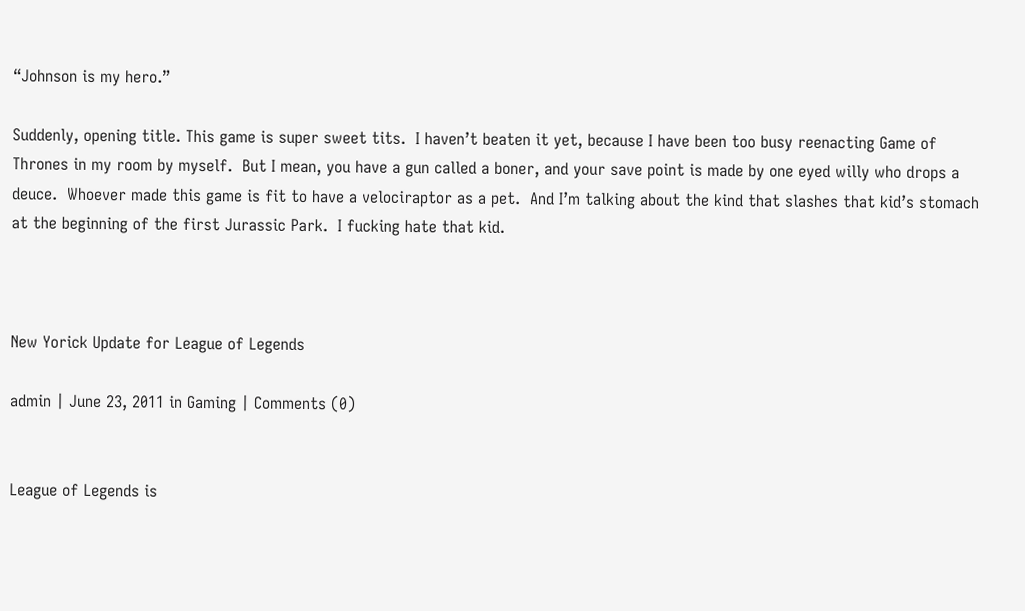“Johnson is my hero.”

Suddenly, opening title. This game is super sweet tits.  I haven’t beaten it yet, because I have been too busy reenacting Game of Thrones in my room by myself.  But I mean, you have a gun called a boner, and your save point is made by one eyed willy who drops a deuce.  Whoever made this game is fit to have a velociraptor as a pet.  And I’m talking about the kind that slashes that kid’s stomach at the beginning of the first Jurassic Park.  I fucking hate that kid.



New Yorick Update for League of Legends

admin | June 23, 2011 in Gaming | Comments (0)


League of Legends is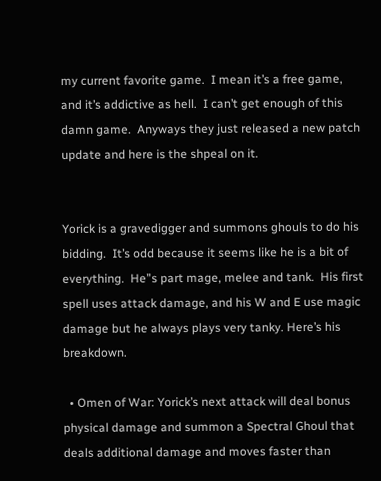my current favorite game.  I mean it’s a free game, and it’s addictive as hell.  I can’t get enough of this damn game.  Anyways they just released a new patch update and here is the shpeal on it.


Yorick is a gravedigger and summons ghouls to do his bidding.  It’s odd because it seems like he is a bit of everything.  He”s part mage, melee and tank.  His first spell uses attack damage, and his W and E use magic damage but he always plays very tanky. Here’s his breakdown.

  • Omen of War: Yorick’s next attack will deal bonus physical damage and summon a Spectral Ghoul that deals additional damage and moves faster than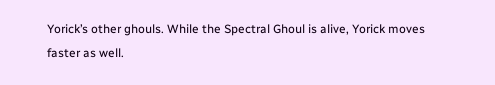Yorick’s other ghouls. While the Spectral Ghoul is alive, Yorick moves faster as well.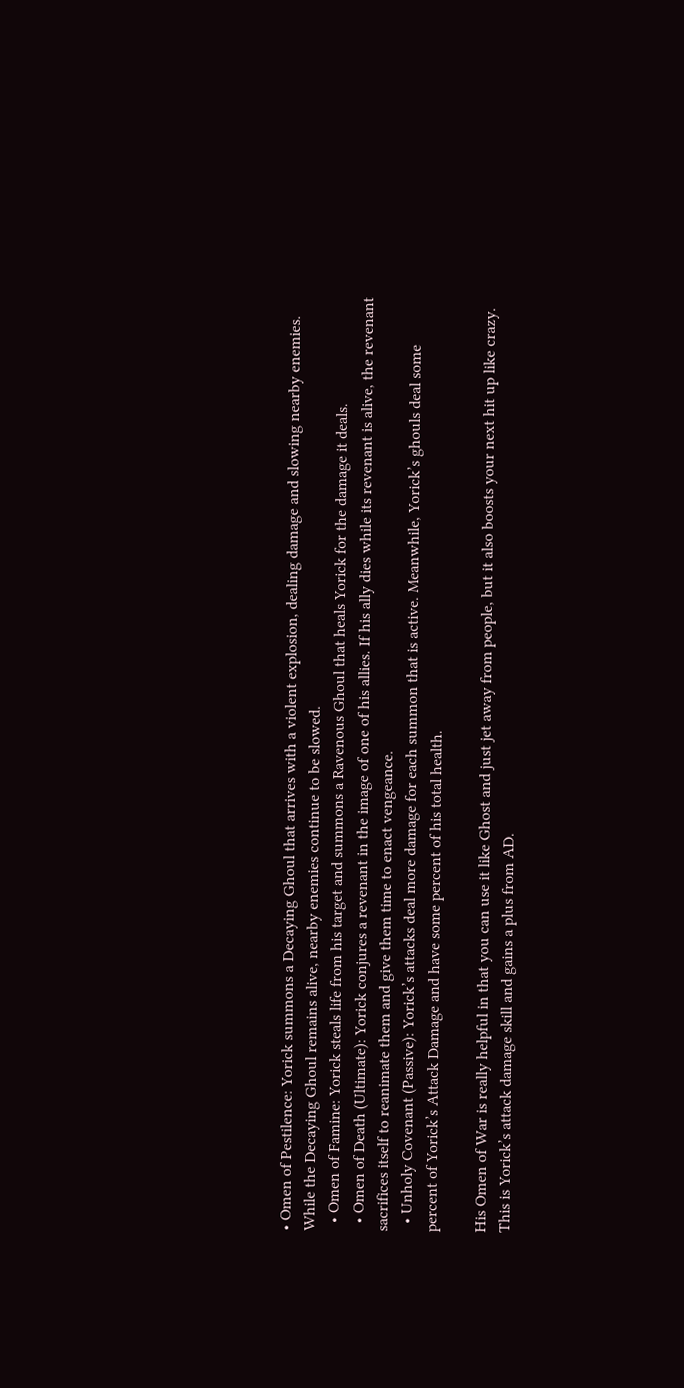• Omen of Pestilence: Yorick summons a Decaying Ghoul that arrives with a violent explosion, dealing damage and slowing nearby enemies. While the Decaying Ghoul remains alive, nearby enemies continue to be slowed.
  • Omen of Famine: Yorick steals life from his target and summons a Ravenous Ghoul that heals Yorick for the damage it deals.
  • Omen of Death (Ultimate): Yorick conjures a revenant in the image of one of his allies. If his ally dies while its revenant is alive, the revenant sacrifices itself to reanimate them and give them time to enact vengeance.
  • Unholy Covenant (Passive): Yorick’s attacks deal more damage for each summon that is active. Meanwhile, Yorick’s ghouls deal some percent of Yorick’s Attack Damage and have some percent of his total health.

His Omen of War is really helpful in that you can use it like Ghost and just jet away from people, but it also boosts your next hit up like crazy.  This is Yorick’s attack damage skill and gains a plus from AD.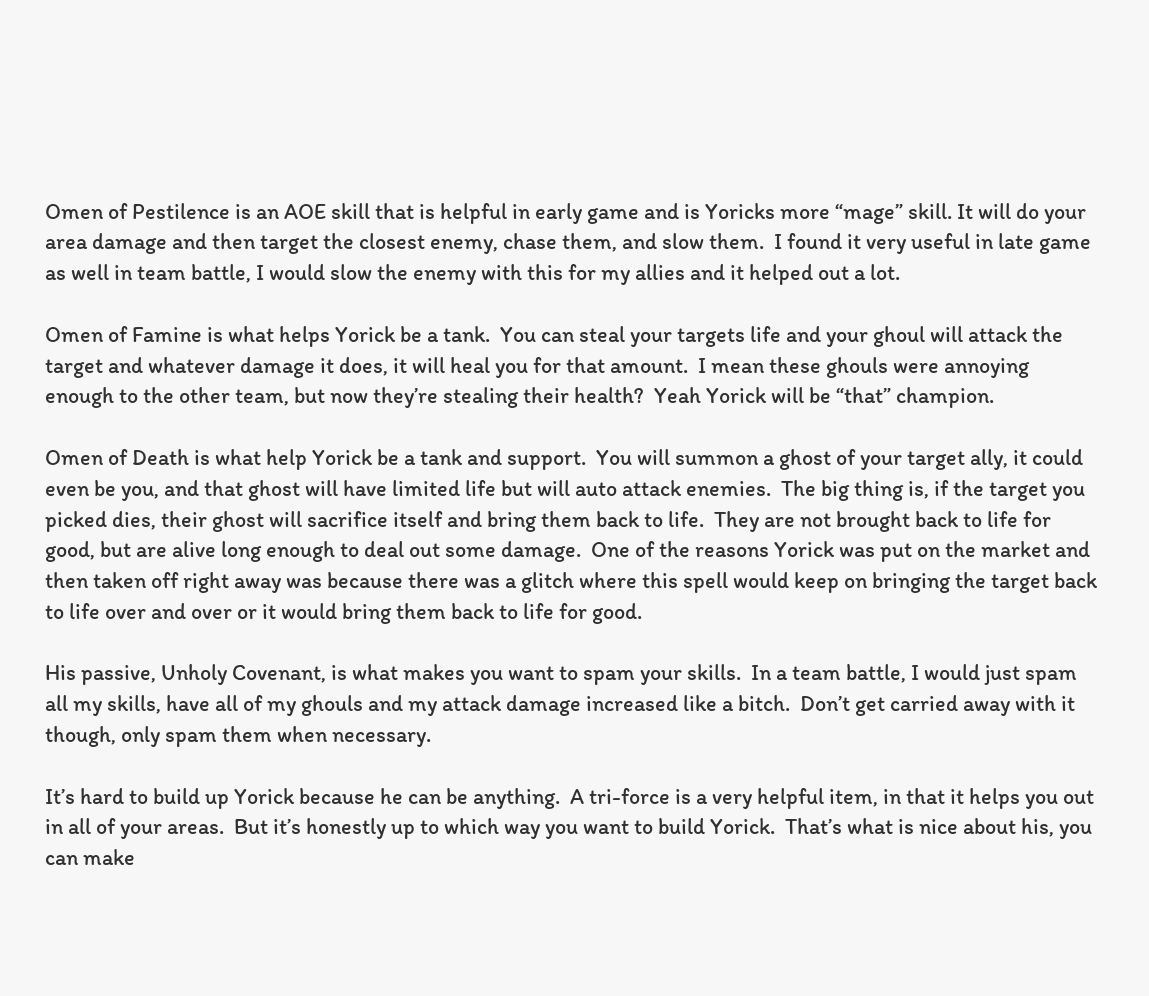Omen of Pestilence is an AOE skill that is helpful in early game and is Yoricks more “mage” skill. It will do your area damage and then target the closest enemy, chase them, and slow them.  I found it very useful in late game as well in team battle, I would slow the enemy with this for my allies and it helped out a lot.

Omen of Famine is what helps Yorick be a tank.  You can steal your targets life and your ghoul will attack the target and whatever damage it does, it will heal you for that amount.  I mean these ghouls were annoying enough to the other team, but now they’re stealing their health?  Yeah Yorick will be “that” champion.

Omen of Death is what help Yorick be a tank and support.  You will summon a ghost of your target ally, it could even be you, and that ghost will have limited life but will auto attack enemies.  The big thing is, if the target you picked dies, their ghost will sacrifice itself and bring them back to life.  They are not brought back to life for good, but are alive long enough to deal out some damage.  One of the reasons Yorick was put on the market and then taken off right away was because there was a glitch where this spell would keep on bringing the target back to life over and over or it would bring them back to life for good.

His passive, Unholy Covenant, is what makes you want to spam your skills.  In a team battle, I would just spam all my skills, have all of my ghouls and my attack damage increased like a bitch.  Don’t get carried away with it though, only spam them when necessary.

It’s hard to build up Yorick because he can be anything.  A tri-force is a very helpful item, in that it helps you out in all of your areas.  But it’s honestly up to which way you want to build Yorick.  That’s what is nice about his, you can make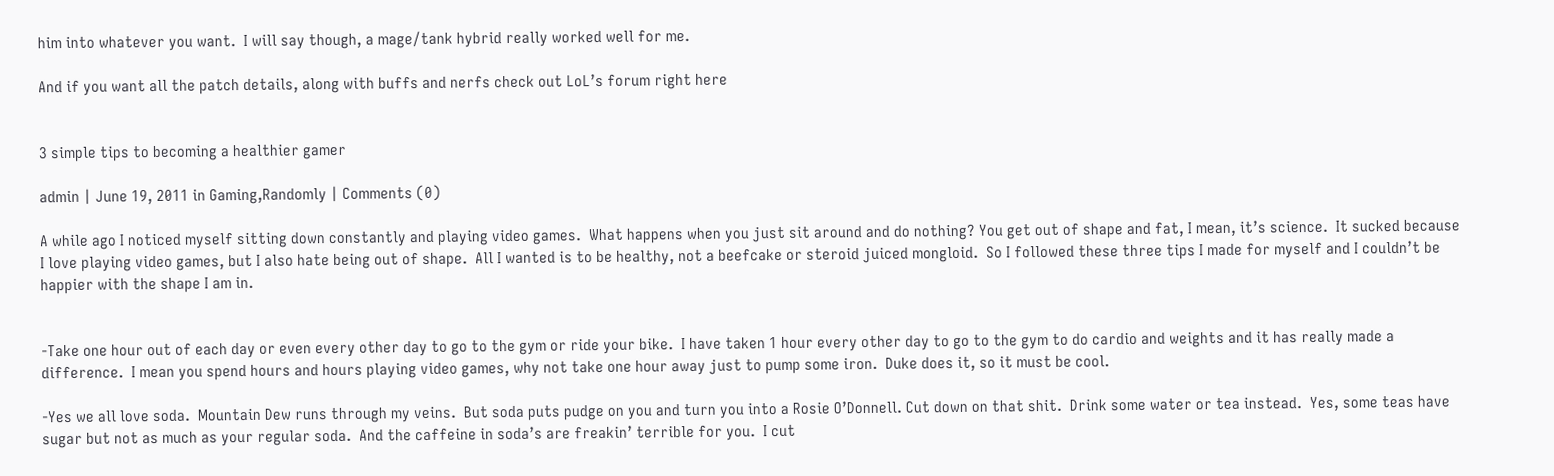him into whatever you want.  I will say though, a mage/tank hybrid really worked well for me.

And if you want all the patch details, along with buffs and nerfs check out LoL’s forum right here


3 simple tips to becoming a healthier gamer

admin | June 19, 2011 in Gaming,Randomly | Comments (0)

A while ago I noticed myself sitting down constantly and playing video games.  What happens when you just sit around and do nothing? You get out of shape and fat, I mean, it’s science.  It sucked because I love playing video games, but I also hate being out of shape.  All I wanted is to be healthy, not a beefcake or steroid juiced mongloid.  So I followed these three tips I made for myself and I couldn’t be happier with the shape I am in.


-Take one hour out of each day or even every other day to go to the gym or ride your bike.  I have taken 1 hour every other day to go to the gym to do cardio and weights and it has really made a difference.  I mean you spend hours and hours playing video games, why not take one hour away just to pump some iron.  Duke does it, so it must be cool.

-Yes we all love soda.  Mountain Dew runs through my veins.  But soda puts pudge on you and turn you into a Rosie O’Donnell. Cut down on that shit.  Drink some water or tea instead.  Yes, some teas have sugar but not as much as your regular soda.  And the caffeine in soda’s are freakin’ terrible for you.  I cut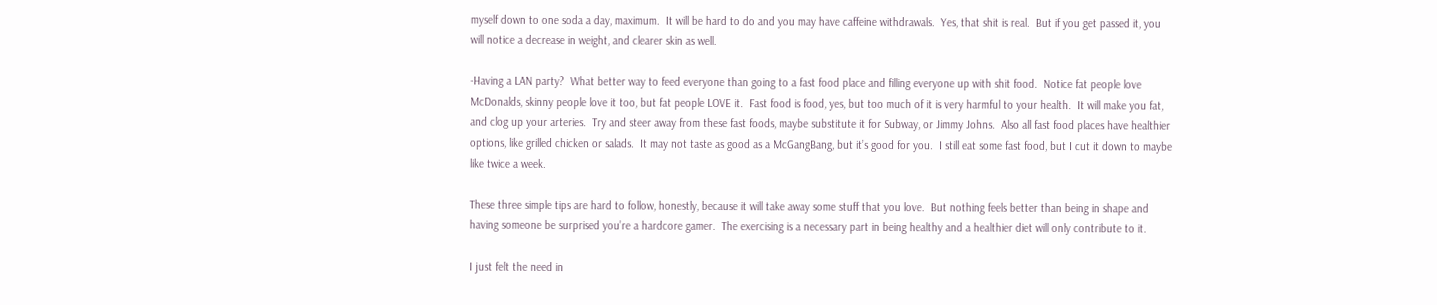myself down to one soda a day, maximum.  It will be hard to do and you may have caffeine withdrawals.  Yes, that shit is real.  But if you get passed it, you will notice a decrease in weight, and clearer skin as well.

-Having a LAN party?  What better way to feed everyone than going to a fast food place and filling everyone up with shit food.  Notice fat people love McDonalds, skinny people love it too, but fat people LOVE it.  Fast food is food, yes, but too much of it is very harmful to your health.  It will make you fat, and clog up your arteries.  Try and steer away from these fast foods, maybe substitute it for Subway, or Jimmy Johns.  Also all fast food places have healthier options, like grilled chicken or salads.  It may not taste as good as a McGangBang, but it’s good for you.  I still eat some fast food, but I cut it down to maybe like twice a week.

These three simple tips are hard to follow, honestly, because it will take away some stuff that you love.  But nothing feels better than being in shape and having someone be surprised you’re a hardcore gamer.  The exercising is a necessary part in being healthy and a healthier diet will only contribute to it.

I just felt the need in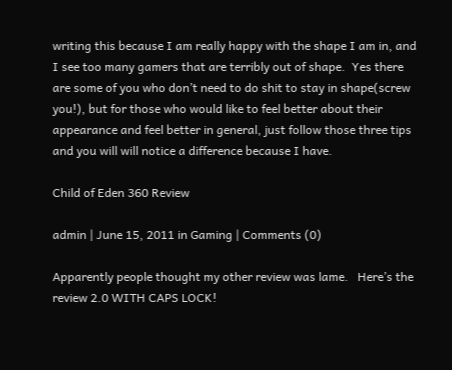writing this because I am really happy with the shape I am in, and I see too many gamers that are terribly out of shape.  Yes there are some of you who don’t need to do shit to stay in shape(screw you!), but for those who would like to feel better about their appearance and feel better in general, just follow those three tips and you will will notice a difference because I have.

Child of Eden 360 Review

admin | June 15, 2011 in Gaming | Comments (0)

Apparently people thought my other review was lame.   Here’s the review 2.0 WITH CAPS LOCK!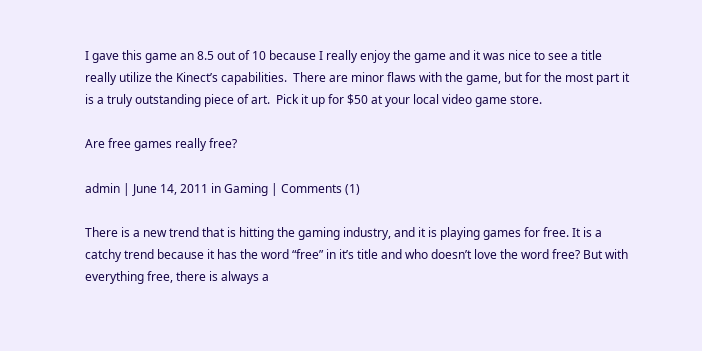I gave this game an 8.5 out of 10 because I really enjoy the game and it was nice to see a title really utilize the Kinect’s capabilities.  There are minor flaws with the game, but for the most part it is a truly outstanding piece of art.  Pick it up for $50 at your local video game store.

Are free games really free?

admin | June 14, 2011 in Gaming | Comments (1)

There is a new trend that is hitting the gaming industry, and it is playing games for free. It is a catchy trend because it has the word “free” in it’s title and who doesn’t love the word free? But with everything free, there is always a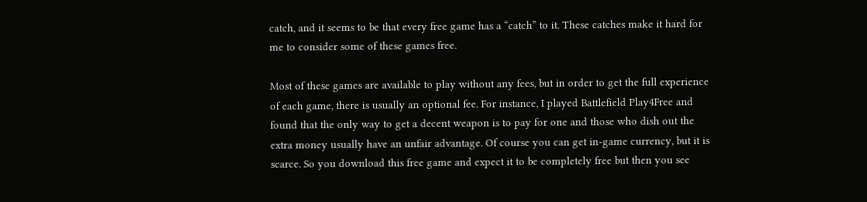catch, and it seems to be that every free game has a “catch” to it. These catches make it hard for me to consider some of these games free.

Most of these games are available to play without any fees, but in order to get the full experience of each game, there is usually an optional fee. For instance, I played Battlefield Play4Free and found that the only way to get a decent weapon is to pay for one and those who dish out the extra money usually have an unfair advantage. Of course you can get in-game currency, but it is scarce. So you download this free game and expect it to be completely free but then you see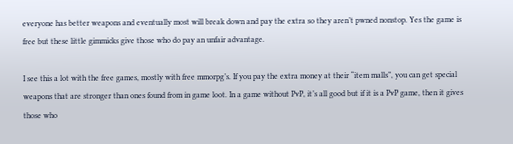everyone has better weapons and eventually most will break down and pay the extra so they aren’t pwned nonstop. Yes the game is free but these little gimmicks give those who do pay an unfair advantage.

I see this a lot with the free games, mostly with free mmorpg’s. If you pay the extra money at their “item malls”, you can get special weapons that are stronger than ones found from in game loot. In a game without PvP, it’s all good but if it is a PvP game, then it gives those who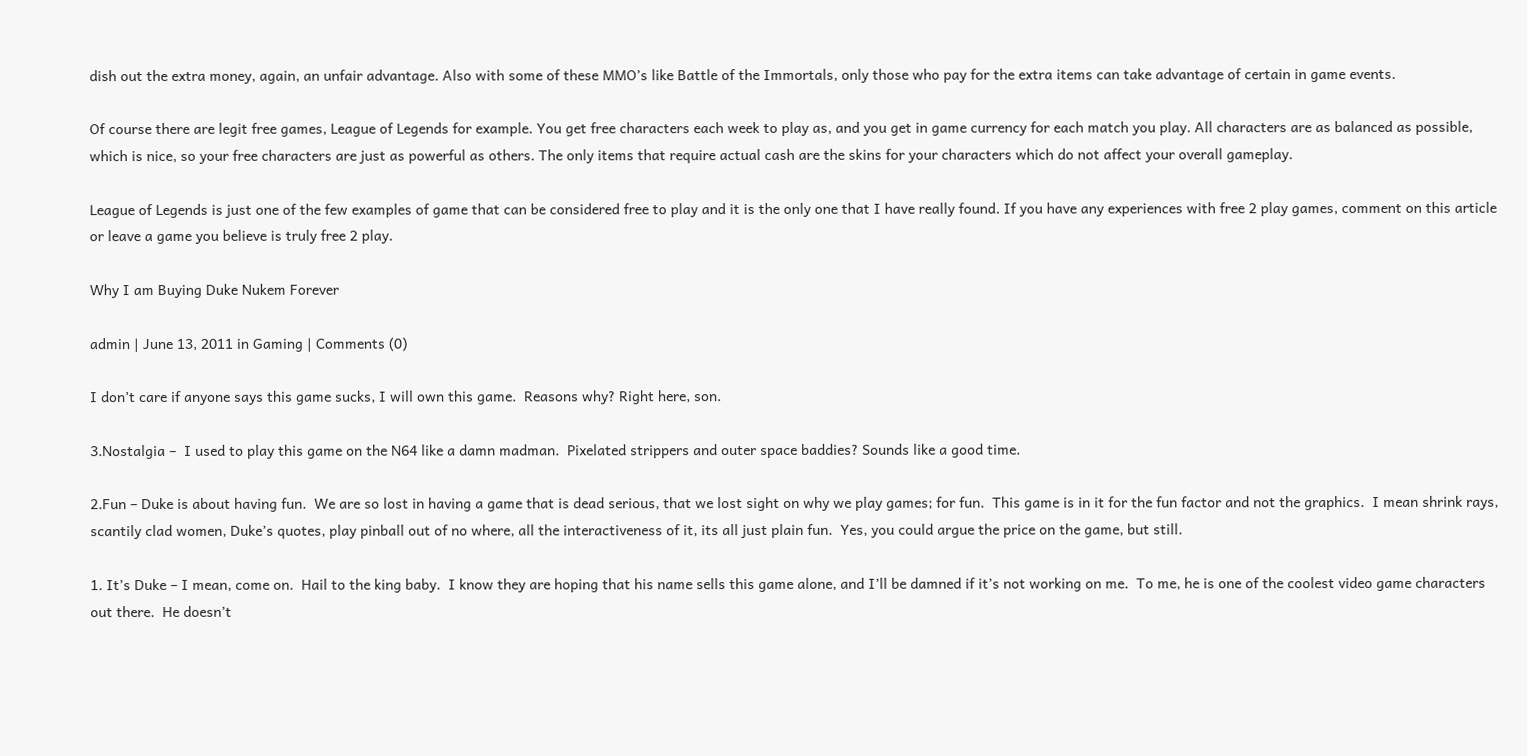dish out the extra money, again, an unfair advantage. Also with some of these MMO’s like Battle of the Immortals, only those who pay for the extra items can take advantage of certain in game events.

Of course there are legit free games, League of Legends for example. You get free characters each week to play as, and you get in game currency for each match you play. All characters are as balanced as possible, which is nice, so your free characters are just as powerful as others. The only items that require actual cash are the skins for your characters which do not affect your overall gameplay.

League of Legends is just one of the few examples of game that can be considered free to play and it is the only one that I have really found. If you have any experiences with free 2 play games, comment on this article or leave a game you believe is truly free 2 play.

Why I am Buying Duke Nukem Forever

admin | June 13, 2011 in Gaming | Comments (0)

I don’t care if anyone says this game sucks, I will own this game.  Reasons why? Right here, son.

3.Nostalgia –  I used to play this game on the N64 like a damn madman.  Pixelated strippers and outer space baddies? Sounds like a good time.

2.Fun – Duke is about having fun.  We are so lost in having a game that is dead serious, that we lost sight on why we play games; for fun.  This game is in it for the fun factor and not the graphics.  I mean shrink rays, scantily clad women, Duke’s quotes, play pinball out of no where, all the interactiveness of it, its all just plain fun.  Yes, you could argue the price on the game, but still.

1. It’s Duke – I mean, come on.  Hail to the king baby.  I know they are hoping that his name sells this game alone, and I’ll be damned if it’s not working on me.  To me, he is one of the coolest video game characters out there.  He doesn’t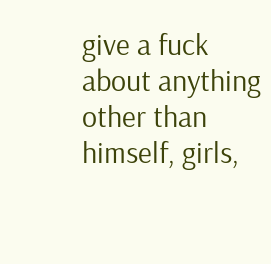give a fuck about anything other than himself, girls,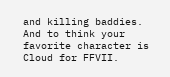and killing baddies.  And to think your favorite character is Cloud for FFVII.